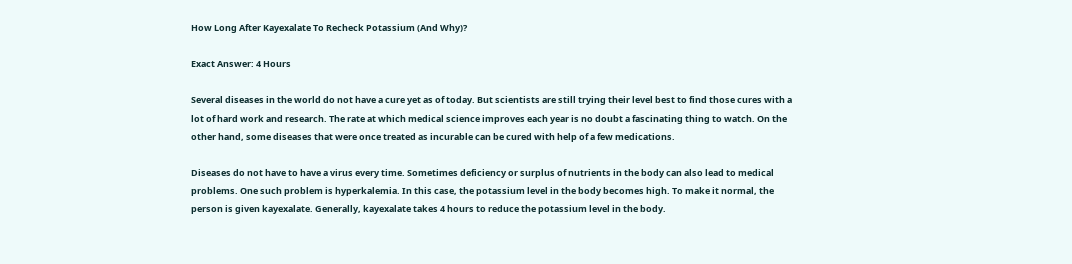How Long After Kayexalate To Recheck Potassium (And Why)?

Exact Answer: 4 Hours

Several diseases in the world do not have a cure yet as of today. But scientists are still trying their level best to find those cures with a lot of hard work and research. The rate at which medical science improves each year is no doubt a fascinating thing to watch. On the other hand, some diseases that were once treated as incurable can be cured with help of a few medications.

Diseases do not have to have a virus every time. Sometimes deficiency or surplus of nutrients in the body can also lead to medical problems. One such problem is hyperkalemia. In this case, the potassium level in the body becomes high. To make it normal, the person is given kayexalate. Generally, kayexalate takes 4 hours to reduce the potassium level in the body.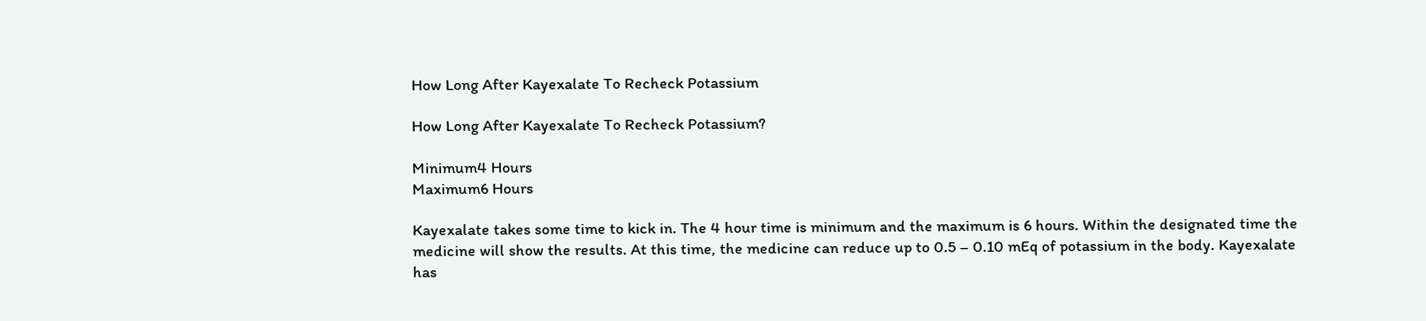How Long After Kayexalate To Recheck Potassium

How Long After Kayexalate To Recheck Potassium?

Minimum4 Hours
Maximum6 Hours

Kayexalate takes some time to kick in. The 4 hour time is minimum and the maximum is 6 hours. Within the designated time the medicine will show the results. At this time, the medicine can reduce up to 0.5 – 0.10 mEq of potassium in the body. Kayexalate has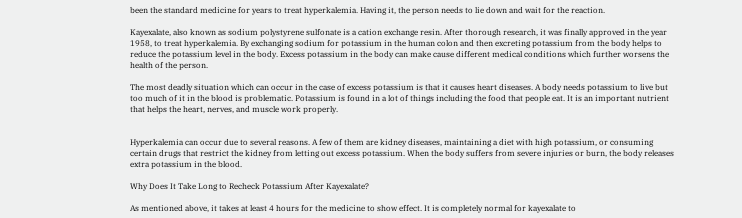been the standard medicine for years to treat hyperkalemia. Having it, the person needs to lie down and wait for the reaction.

Kayexalate, also known as sodium polystyrene sulfonate is a cation exchange resin. After thorough research, it was finally approved in the year 1958, to treat hyperkalemia. By exchanging sodium for potassium in the human colon and then excreting potassium from the body helps to reduce the potassium level in the body. Excess potassium in the body can make cause different medical conditions which further worsens the health of the person.

The most deadly situation which can occur in the case of excess potassium is that it causes heart diseases. A body needs potassium to live but too much of it in the blood is problematic. Potassium is found in a lot of things including the food that people eat. It is an important nutrient that helps the heart, nerves, and muscle work properly.


Hyperkalemia can occur due to several reasons. A few of them are kidney diseases, maintaining a diet with high potassium, or consuming certain drugs that restrict the kidney from letting out excess potassium. When the body suffers from severe injuries or burn, the body releases extra potassium in the blood.

Why Does It Take Long to Recheck Potassium After Kayexalate?

As mentioned above, it takes at least 4 hours for the medicine to show effect. It is completely normal for kayexalate to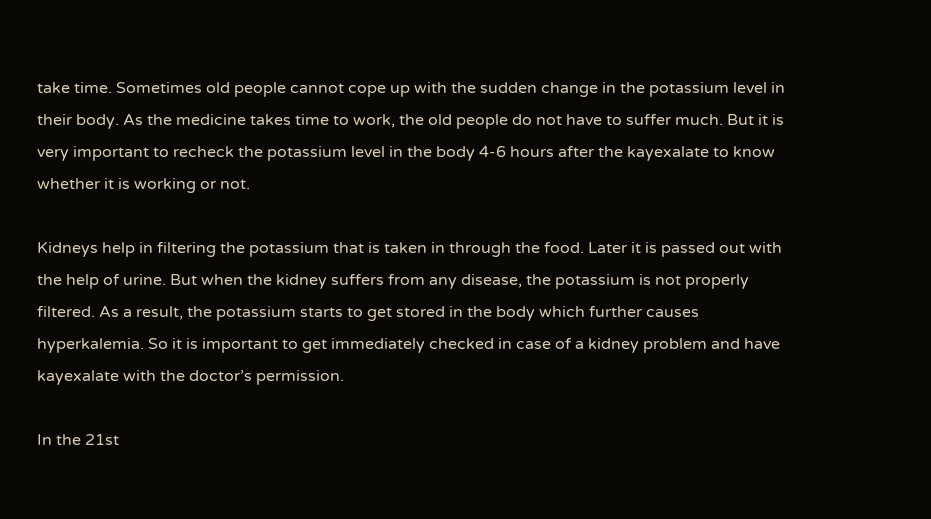take time. Sometimes old people cannot cope up with the sudden change in the potassium level in their body. As the medicine takes time to work, the old people do not have to suffer much. But it is very important to recheck the potassium level in the body 4-6 hours after the kayexalate to know whether it is working or not.

Kidneys help in filtering the potassium that is taken in through the food. Later it is passed out with the help of urine. But when the kidney suffers from any disease, the potassium is not properly filtered. As a result, the potassium starts to get stored in the body which further causes hyperkalemia. So it is important to get immediately checked in case of a kidney problem and have kayexalate with the doctor’s permission.

In the 21st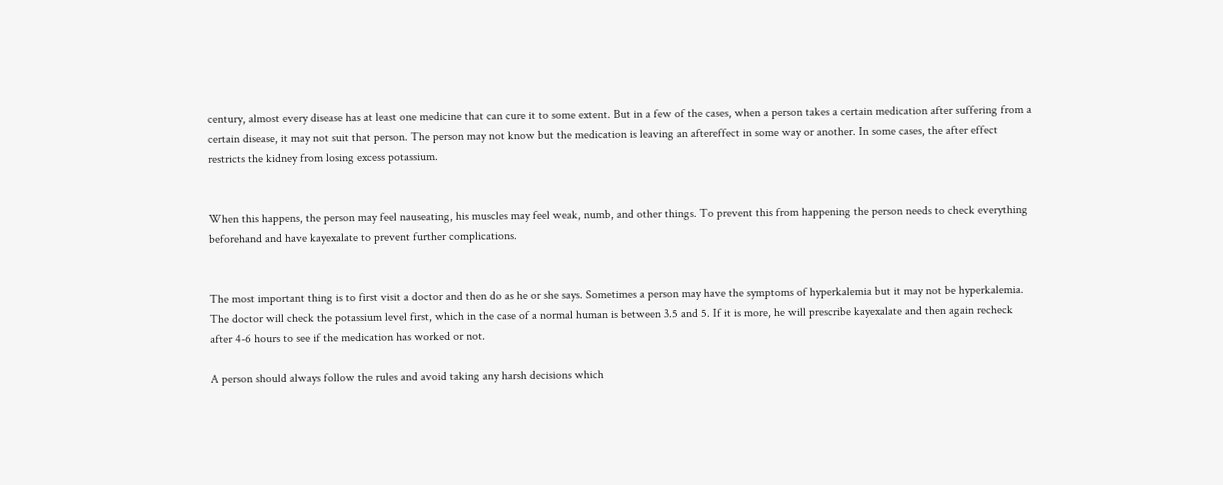century, almost every disease has at least one medicine that can cure it to some extent. But in a few of the cases, when a person takes a certain medication after suffering from a certain disease, it may not suit that person. The person may not know but the medication is leaving an aftereffect in some way or another. In some cases, the after effect restricts the kidney from losing excess potassium.


When this happens, the person may feel nauseating, his muscles may feel weak, numb, and other things. To prevent this from happening the person needs to check everything beforehand and have kayexalate to prevent further complications.


The most important thing is to first visit a doctor and then do as he or she says. Sometimes a person may have the symptoms of hyperkalemia but it may not be hyperkalemia. The doctor will check the potassium level first, which in the case of a normal human is between 3.5 and 5. If it is more, he will prescribe kayexalate and then again recheck after 4-6 hours to see if the medication has worked or not.

A person should always follow the rules and avoid taking any harsh decisions which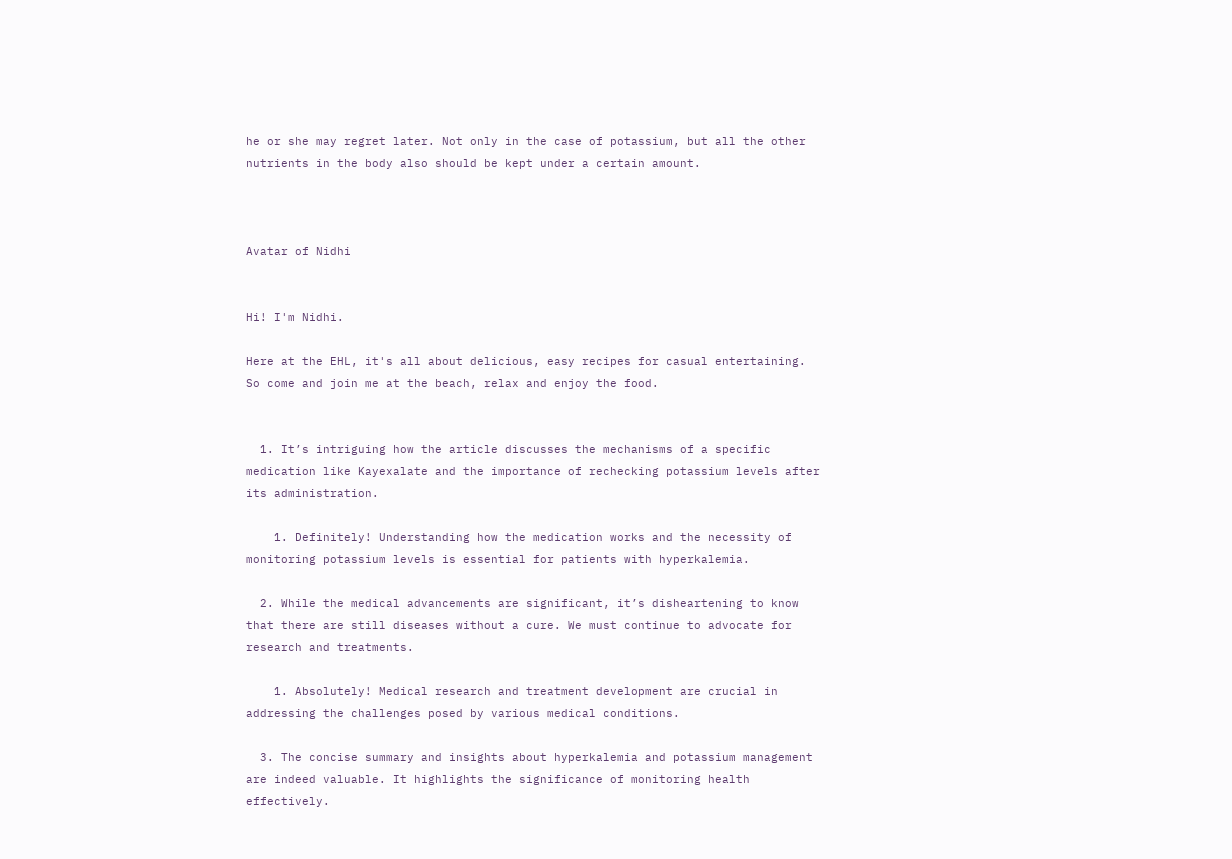he or she may regret later. Not only in the case of potassium, but all the other nutrients in the body also should be kept under a certain amount.



Avatar of Nidhi


Hi! I'm Nidhi.

Here at the EHL, it's all about delicious, easy recipes for casual entertaining. So come and join me at the beach, relax and enjoy the food.


  1. It’s intriguing how the article discusses the mechanisms of a specific medication like Kayexalate and the importance of rechecking potassium levels after its administration.

    1. Definitely! Understanding how the medication works and the necessity of monitoring potassium levels is essential for patients with hyperkalemia.

  2. While the medical advancements are significant, it’s disheartening to know that there are still diseases without a cure. We must continue to advocate for research and treatments.

    1. Absolutely! Medical research and treatment development are crucial in addressing the challenges posed by various medical conditions.

  3. The concise summary and insights about hyperkalemia and potassium management are indeed valuable. It highlights the significance of monitoring health effectively.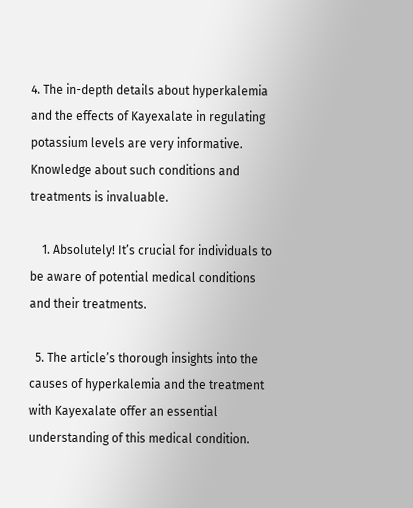4. The in-depth details about hyperkalemia and the effects of Kayexalate in regulating potassium levels are very informative. Knowledge about such conditions and treatments is invaluable.

    1. Absolutely! It’s crucial for individuals to be aware of potential medical conditions and their treatments.

  5. The article’s thorough insights into the causes of hyperkalemia and the treatment with Kayexalate offer an essential understanding of this medical condition.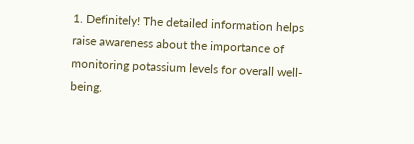1. Definitely! The detailed information helps raise awareness about the importance of monitoring potassium levels for overall well-being.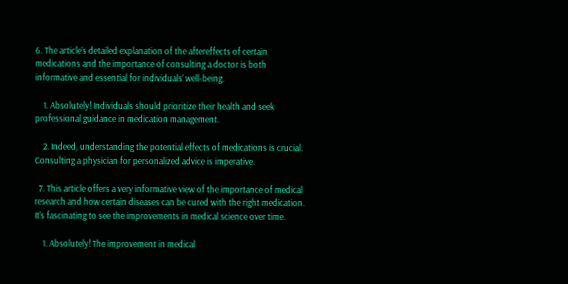6. The article’s detailed explanation of the aftereffects of certain medications and the importance of consulting a doctor is both informative and essential for individuals’ well-being.

    1. Absolutely! Individuals should prioritize their health and seek professional guidance in medication management.

    2. Indeed, understanding the potential effects of medications is crucial. Consulting a physician for personalized advice is imperative.

  7. This article offers a very informative view of the importance of medical research and how certain diseases can be cured with the right medication. It’s fascinating to see the improvements in medical science over time.

    1. Absolutely! The improvement in medical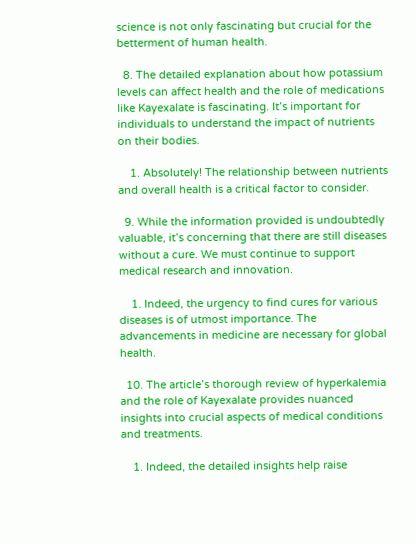science is not only fascinating but crucial for the betterment of human health.

  8. The detailed explanation about how potassium levels can affect health and the role of medications like Kayexalate is fascinating. It’s important for individuals to understand the impact of nutrients on their bodies.

    1. Absolutely! The relationship between nutrients and overall health is a critical factor to consider.

  9. While the information provided is undoubtedly valuable, it’s concerning that there are still diseases without a cure. We must continue to support medical research and innovation.

    1. Indeed, the urgency to find cures for various diseases is of utmost importance. The advancements in medicine are necessary for global health.

  10. The article’s thorough review of hyperkalemia and the role of Kayexalate provides nuanced insights into crucial aspects of medical conditions and treatments.

    1. Indeed, the detailed insights help raise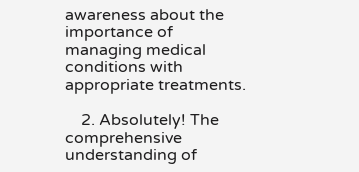awareness about the importance of managing medical conditions with appropriate treatments.

    2. Absolutely! The comprehensive understanding of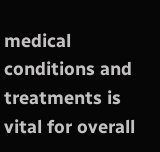medical conditions and treatments is vital for overall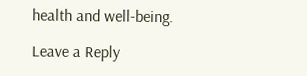health and well-being.

Leave a Reply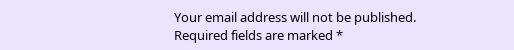Your email address will not be published. Required fields are marked *